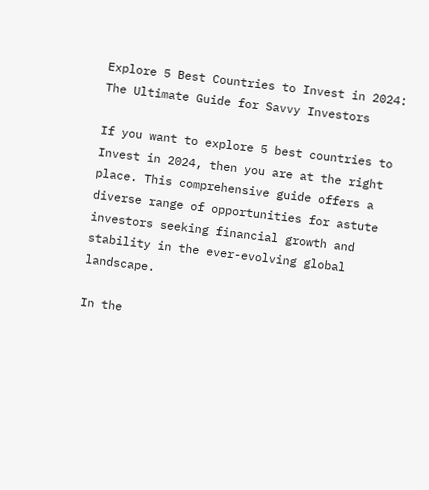Explore 5 Best Countries to Invest in 2024: The Ultimate Guide for Savvy Investors

If you want to explore 5 best countries to Invest in 2024, then you are at the right place. This comprehensive guide offers a diverse range of opportunities for astute investors seeking financial growth and stability in the ever-evolving global landscape.

In the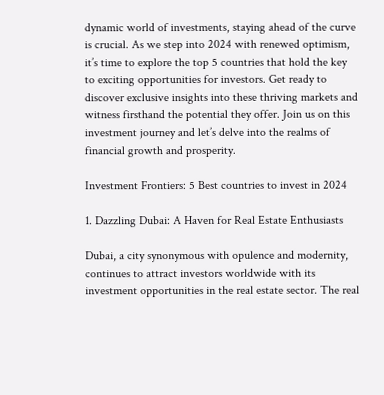dynamic world of investments, staying ahead of the curve is crucial. As we step into 2024 with renewed optimism, it’s time to explore the top 5 countries that hold the key to exciting opportunities for investors. Get ready to discover exclusive insights into these thriving markets and witness firsthand the potential they offer. Join us on this investment journey and let’s delve into the realms of financial growth and prosperity.

Investment Frontiers: 5 Best countries to invest in 2024

1. Dazzling Dubai: A Haven for Real Estate Enthusiasts

Dubai, a city synonymous with opulence and modernity, continues to attract investors worldwide with its investment opportunities in the real estate sector. The real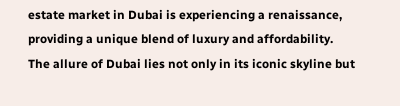estate market in Dubai is experiencing a renaissance, providing a unique blend of luxury and affordability. The allure of Dubai lies not only in its iconic skyline but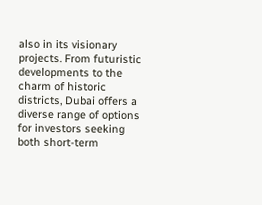also in its visionary projects. From futuristic developments to the charm of historic districts, Dubai offers a diverse range of options for investors seeking both short-term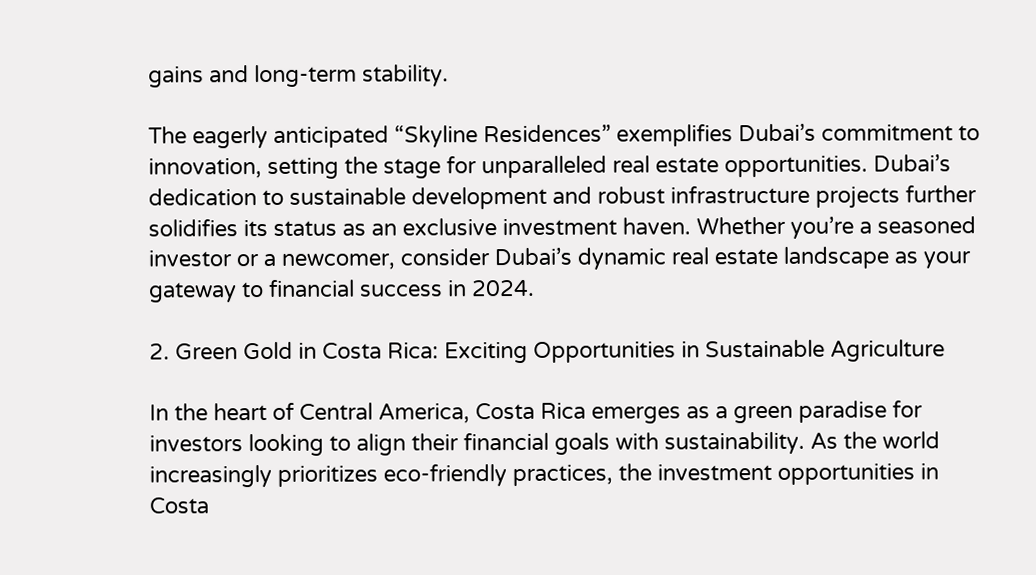gains and long-term stability.

The eagerly anticipated “Skyline Residences” exemplifies Dubai’s commitment to innovation, setting the stage for unparalleled real estate opportunities. Dubai’s dedication to sustainable development and robust infrastructure projects further solidifies its status as an exclusive investment haven. Whether you’re a seasoned investor or a newcomer, consider Dubai’s dynamic real estate landscape as your gateway to financial success in 2024.

2. Green Gold in Costa Rica: Exciting Opportunities in Sustainable Agriculture

In the heart of Central America, Costa Rica emerges as a green paradise for investors looking to align their financial goals with sustainability. As the world increasingly prioritizes eco-friendly practices, the investment opportunities in Costa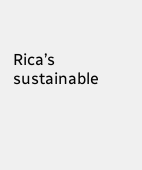Rica’s sustainable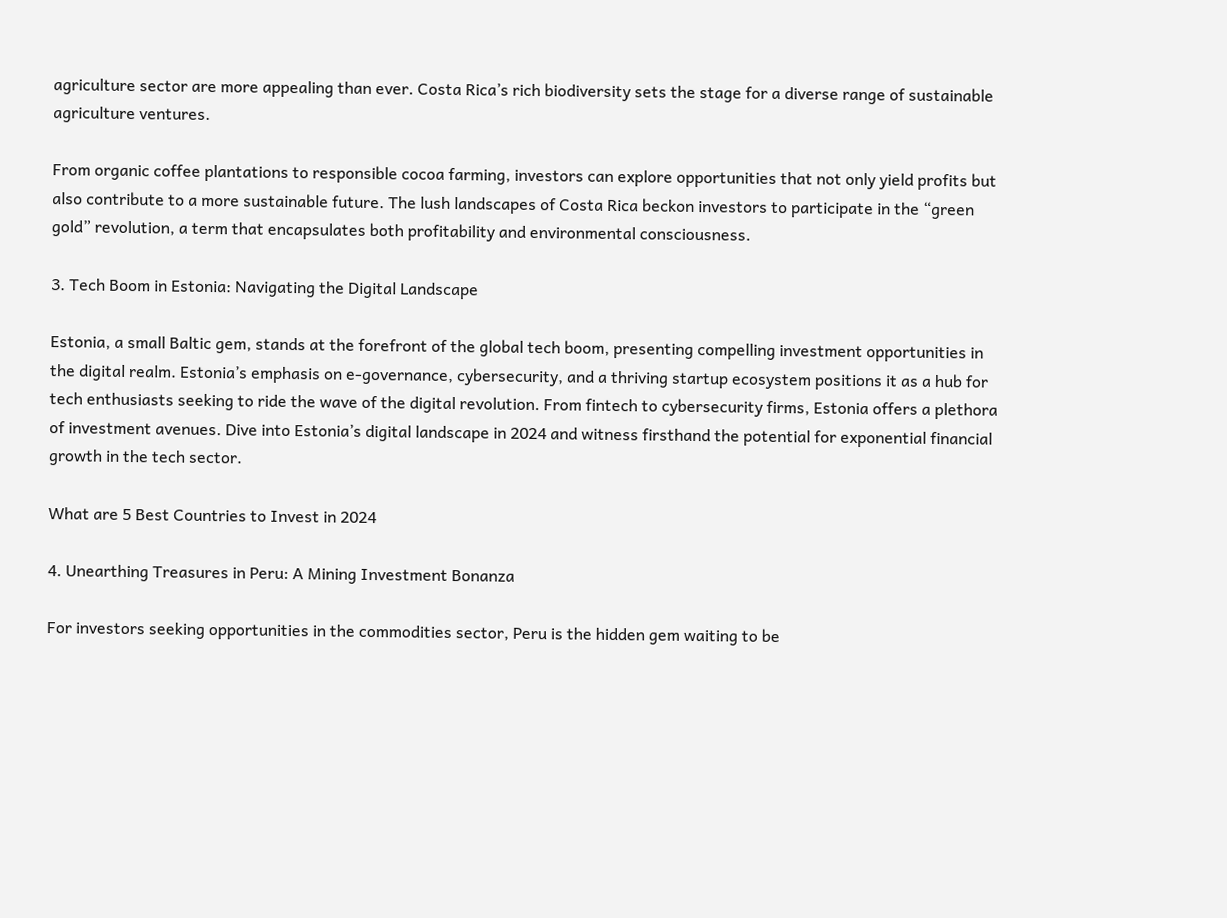agriculture sector are more appealing than ever. Costa Rica’s rich biodiversity sets the stage for a diverse range of sustainable agriculture ventures.

From organic coffee plantations to responsible cocoa farming, investors can explore opportunities that not only yield profits but also contribute to a more sustainable future. The lush landscapes of Costa Rica beckon investors to participate in the “green gold” revolution, a term that encapsulates both profitability and environmental consciousness.

3. Tech Boom in Estonia: Navigating the Digital Landscape

Estonia, a small Baltic gem, stands at the forefront of the global tech boom, presenting compelling investment opportunities in the digital realm. Estonia’s emphasis on e-governance, cybersecurity, and a thriving startup ecosystem positions it as a hub for tech enthusiasts seeking to ride the wave of the digital revolution. From fintech to cybersecurity firms, Estonia offers a plethora of investment avenues. Dive into Estonia’s digital landscape in 2024 and witness firsthand the potential for exponential financial growth in the tech sector.

What are 5 Best Countries to Invest in 2024

4. Unearthing Treasures in Peru: A Mining Investment Bonanza

For investors seeking opportunities in the commodities sector, Peru is the hidden gem waiting to be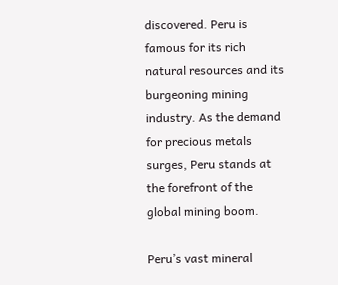discovered. Peru is famous for its rich natural resources and its burgeoning mining industry. As the demand for precious metals surges, Peru stands at the forefront of the global mining boom.

Peru’s vast mineral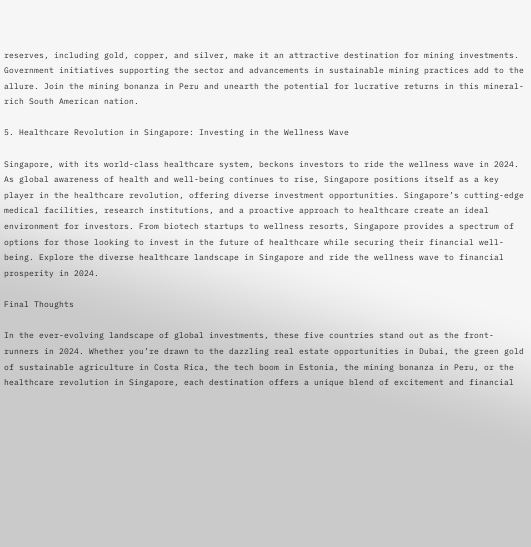reserves, including gold, copper, and silver, make it an attractive destination for mining investments. Government initiatives supporting the sector and advancements in sustainable mining practices add to the allure. Join the mining bonanza in Peru and unearth the potential for lucrative returns in this mineral-rich South American nation.

5. Healthcare Revolution in Singapore: Investing in the Wellness Wave

Singapore, with its world-class healthcare system, beckons investors to ride the wellness wave in 2024. As global awareness of health and well-being continues to rise, Singapore positions itself as a key player in the healthcare revolution, offering diverse investment opportunities. Singapore’s cutting-edge medical facilities, research institutions, and a proactive approach to healthcare create an ideal environment for investors. From biotech startups to wellness resorts, Singapore provides a spectrum of options for those looking to invest in the future of healthcare while securing their financial well-being. Explore the diverse healthcare landscape in Singapore and ride the wellness wave to financial prosperity in 2024.

Final Thoughts

In the ever-evolving landscape of global investments, these five countries stand out as the front-runners in 2024. Whether you’re drawn to the dazzling real estate opportunities in Dubai, the green gold of sustainable agriculture in Costa Rica, the tech boom in Estonia, the mining bonanza in Peru, or the healthcare revolution in Singapore, each destination offers a unique blend of excitement and financial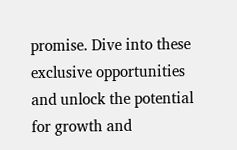promise. Dive into these exclusive opportunities and unlock the potential for growth and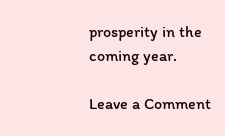prosperity in the coming year.

Leave a Comment